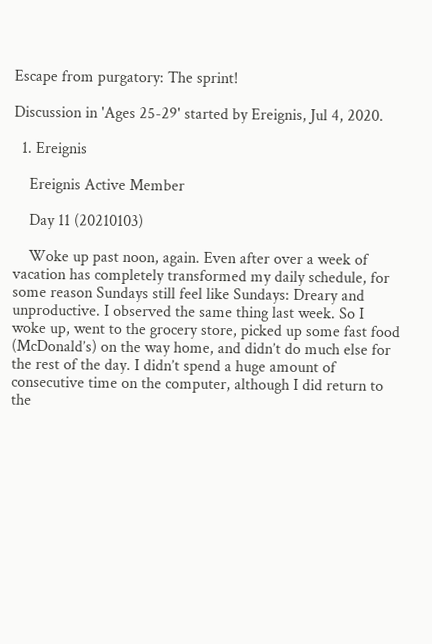Escape from purgatory: The sprint!

Discussion in 'Ages 25-29' started by Ereignis, Jul 4, 2020.

  1. Ereignis

    Ereignis Active Member

    Day 11 (20210103)

    Woke up past noon, again. Even after over a week of vacation has completely transformed my daily schedule, for some reason Sundays still feel like Sundays: Dreary and unproductive. I observed the same thing last week. So I woke up, went to the grocery store, picked up some fast food (McDonald’s) on the way home, and didn’t do much else for the rest of the day. I didn’t spend a huge amount of consecutive time on the computer, although I did return to the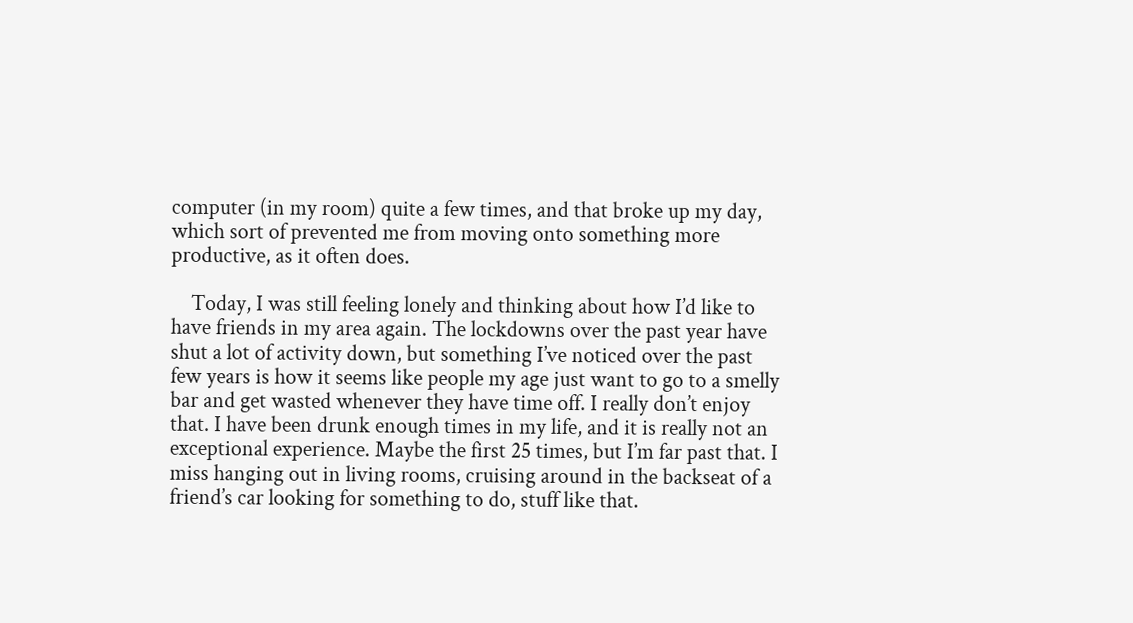computer (in my room) quite a few times, and that broke up my day, which sort of prevented me from moving onto something more productive, as it often does.

    Today, I was still feeling lonely and thinking about how I’d like to have friends in my area again. The lockdowns over the past year have shut a lot of activity down, but something I’ve noticed over the past few years is how it seems like people my age just want to go to a smelly bar and get wasted whenever they have time off. I really don’t enjoy that. I have been drunk enough times in my life, and it is really not an exceptional experience. Maybe the first 25 times, but I’m far past that. I miss hanging out in living rooms, cruising around in the backseat of a friend’s car looking for something to do, stuff like that.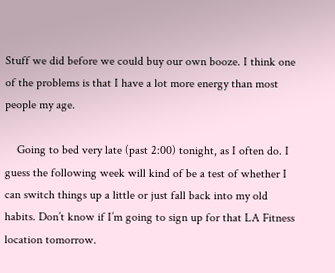Stuff we did before we could buy our own booze. I think one of the problems is that I have a lot more energy than most people my age.

    Going to bed very late (past 2:00) tonight, as I often do. I guess the following week will kind of be a test of whether I can switch things up a little or just fall back into my old habits. Don’t know if I’m going to sign up for that LA Fitness location tomorrow.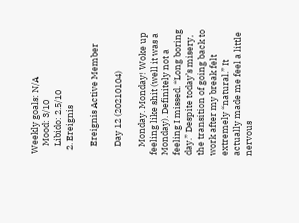Weekly goals: N/A
    Mood: 3/10
    Libido: 2.5/10
  2. Ereignis

    Ereignis Active Member

    Day 12 (20210104)

    Monday. Monday! Woke up feeling like shit (well it was a Monday). Definitely not a feeling I missed. “Long boring day.” Despite today’s misery, the transition of going back to work after my break felt extremely “natural.” It actually made me feel a little nervous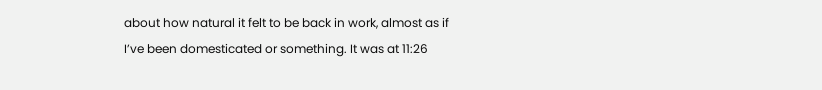about how natural it felt to be back in work, almost as if I’ve been domesticated or something. It was at 11:26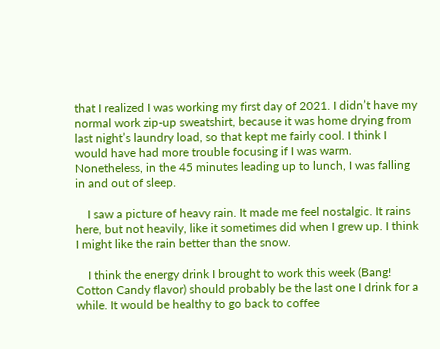that I realized I was working my first day of 2021. I didn’t have my normal work zip-up sweatshirt, because it was home drying from last night’s laundry load, so that kept me fairly cool. I think I would have had more trouble focusing if I was warm. Nonetheless, in the 45 minutes leading up to lunch, I was falling in and out of sleep.

    I saw a picture of heavy rain. It made me feel nostalgic. It rains here, but not heavily, like it sometimes did when I grew up. I think I might like the rain better than the snow.

    I think the energy drink I brought to work this week (Bang! Cotton Candy flavor) should probably be the last one I drink for a while. It would be healthy to go back to coffee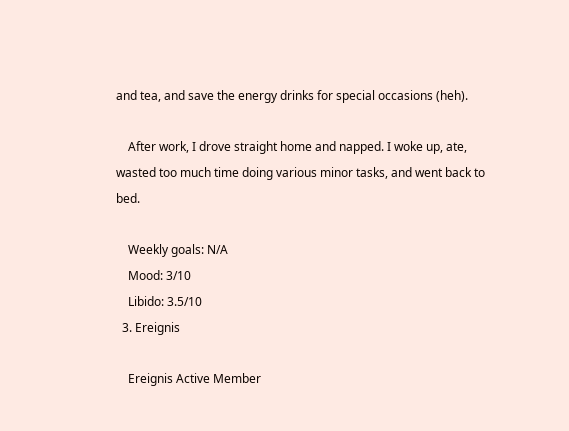and tea, and save the energy drinks for special occasions (heh).

    After work, I drove straight home and napped. I woke up, ate, wasted too much time doing various minor tasks, and went back to bed.

    Weekly goals: N/A
    Mood: 3/10
    Libido: 3.5/10
  3. Ereignis

    Ereignis Active Member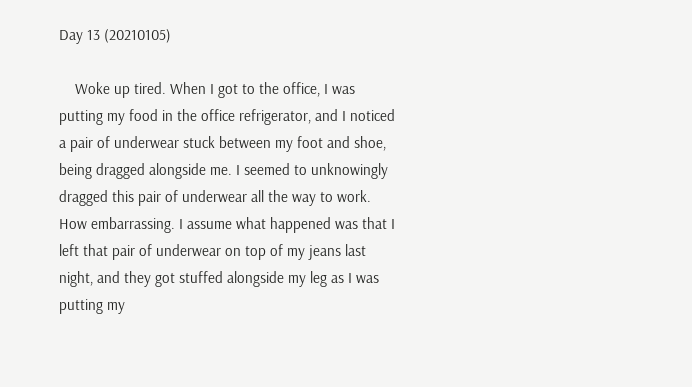Day 13 (20210105)

    Woke up tired. When I got to the office, I was putting my food in the office refrigerator, and I noticed a pair of underwear stuck between my foot and shoe, being dragged alongside me. I seemed to unknowingly dragged this pair of underwear all the way to work. How embarrassing. I assume what happened was that I left that pair of underwear on top of my jeans last night, and they got stuffed alongside my leg as I was putting my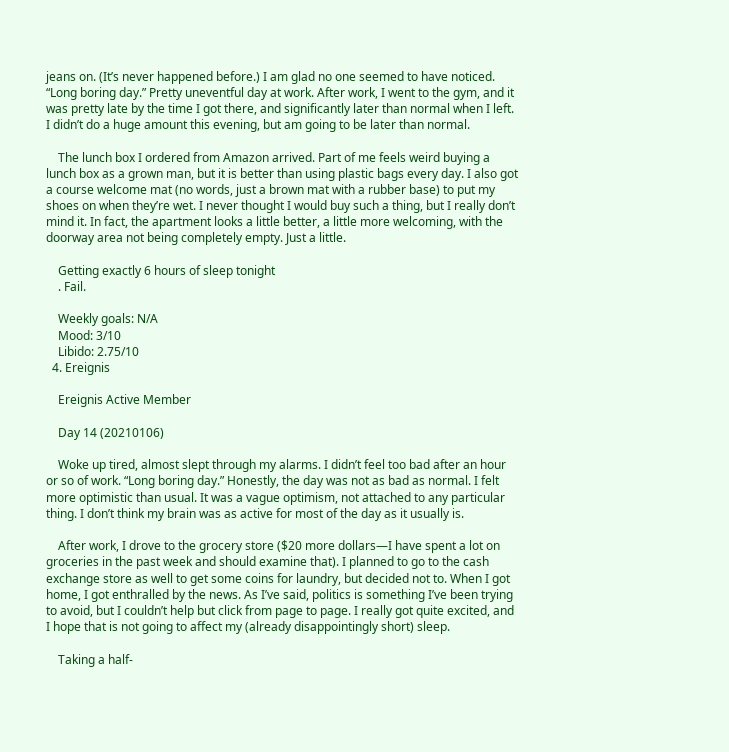jeans on. (It’s never happened before.) I am glad no one seemed to have noticed. “Long boring day.” Pretty uneventful day at work. After work, I went to the gym, and it was pretty late by the time I got there, and significantly later than normal when I left. I didn’t do a huge amount this evening, but am going to be later than normal.

    The lunch box I ordered from Amazon arrived. Part of me feels weird buying a lunch box as a grown man, but it is better than using plastic bags every day. I also got a course welcome mat (no words, just a brown mat with a rubber base) to put my shoes on when they’re wet. I never thought I would buy such a thing, but I really don’t mind it. In fact, the apartment looks a little better, a little more welcoming, with the doorway area not being completely empty. Just a little.

    Getting exactly 6 hours of sleep tonight
    . Fail.

    Weekly goals: N/A
    Mood: 3/10
    Libido: 2.75/10
  4. Ereignis

    Ereignis Active Member

    Day 14 (20210106)

    Woke up tired, almost slept through my alarms. I didn’t feel too bad after an hour or so of work. “Long boring day.” Honestly, the day was not as bad as normal. I felt more optimistic than usual. It was a vague optimism, not attached to any particular thing. I don’t think my brain was as active for most of the day as it usually is.

    After work, I drove to the grocery store ($20 more dollars—I have spent a lot on groceries in the past week and should examine that). I planned to go to the cash exchange store as well to get some coins for laundry, but decided not to. When I got home, I got enthralled by the news. As I’ve said, politics is something I’ve been trying to avoid, but I couldn’t help but click from page to page. I really got quite excited, and I hope that is not going to affect my (already disappointingly short) sleep.

    Taking a half-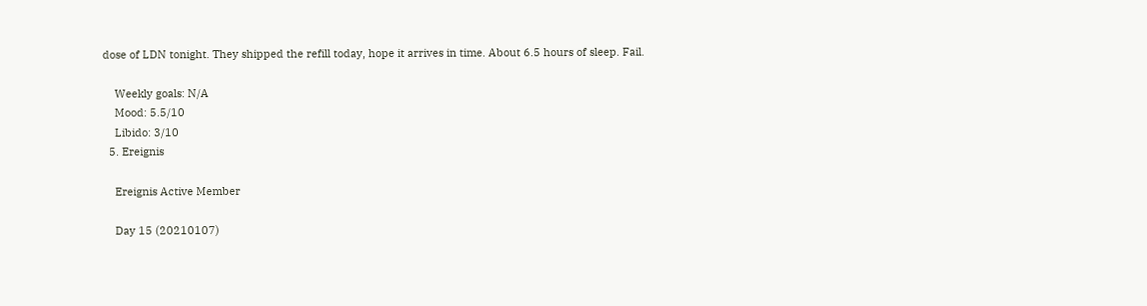dose of LDN tonight. They shipped the refill today, hope it arrives in time. About 6.5 hours of sleep. Fail.

    Weekly goals: N/A
    Mood: 5.5/10
    Libido: 3/10
  5. Ereignis

    Ereignis Active Member

    Day 15 (20210107)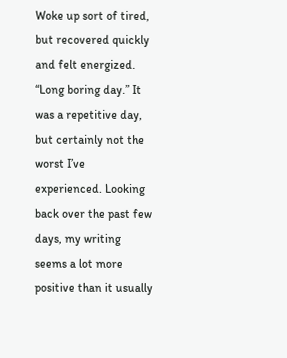Woke up sort of tired, but recovered quickly and felt energized. “Long boring day.” It was a repetitive day, but certainly not the worst I’ve experienced. Looking back over the past few days, my writing seems a lot more positive than it usually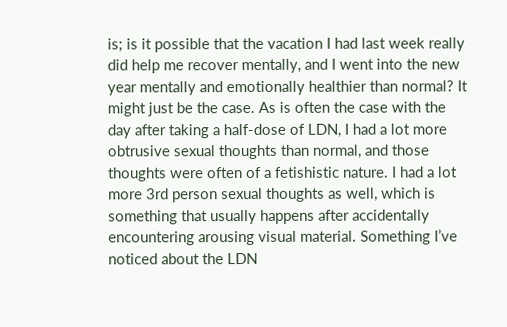is; is it possible that the vacation I had last week really did help me recover mentally, and I went into the new year mentally and emotionally healthier than normal? It might just be the case. As is often the case with the day after taking a half-dose of LDN, I had a lot more obtrusive sexual thoughts than normal, and those thoughts were often of a fetishistic nature. I had a lot more 3rd person sexual thoughts as well, which is something that usually happens after accidentally encountering arousing visual material. Something I’ve noticed about the LDN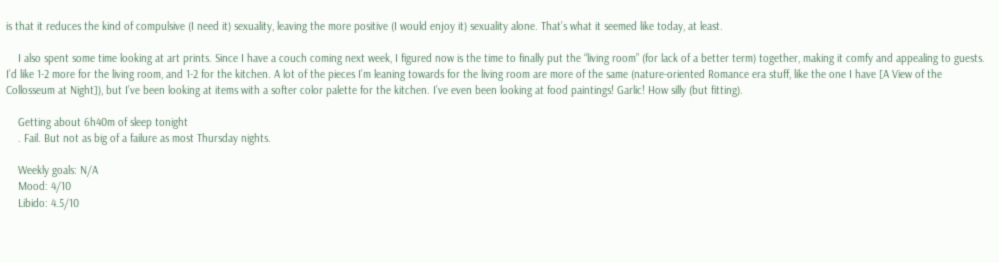is that it reduces the kind of compulsive (I need it) sexuality, leaving the more positive (I would enjoy it) sexuality alone. That’s what it seemed like today, at least.

    I also spent some time looking at art prints. Since I have a couch coming next week, I figured now is the time to finally put the “living room” (for lack of a better term) together, making it comfy and appealing to guests. I’d like 1-2 more for the living room, and 1-2 for the kitchen. A lot of the pieces I’m leaning towards for the living room are more of the same (nature-oriented Romance era stuff, like the one I have [A View of the Collosseum at Night]), but I’ve been looking at items with a softer color palette for the kitchen. I’ve even been looking at food paintings! Garlic! How silly (but fitting).

    Getting about 6h40m of sleep tonight
    . Fail. But not as big of a failure as most Thursday nights.

    Weekly goals: N/A
    Mood: 4/10
    Libido: 4.5/10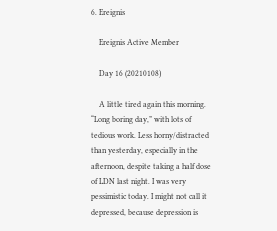6. Ereignis

    Ereignis Active Member

    Day 16 (20210108)

    A little tired again this morning. “Long boring day,” with lots of tedious work. Less horny/distracted than yesterday, especially in the afternoon, despite taking a half dose of LDN last night. I was very pessimistic today. I might not call it depressed, because depression is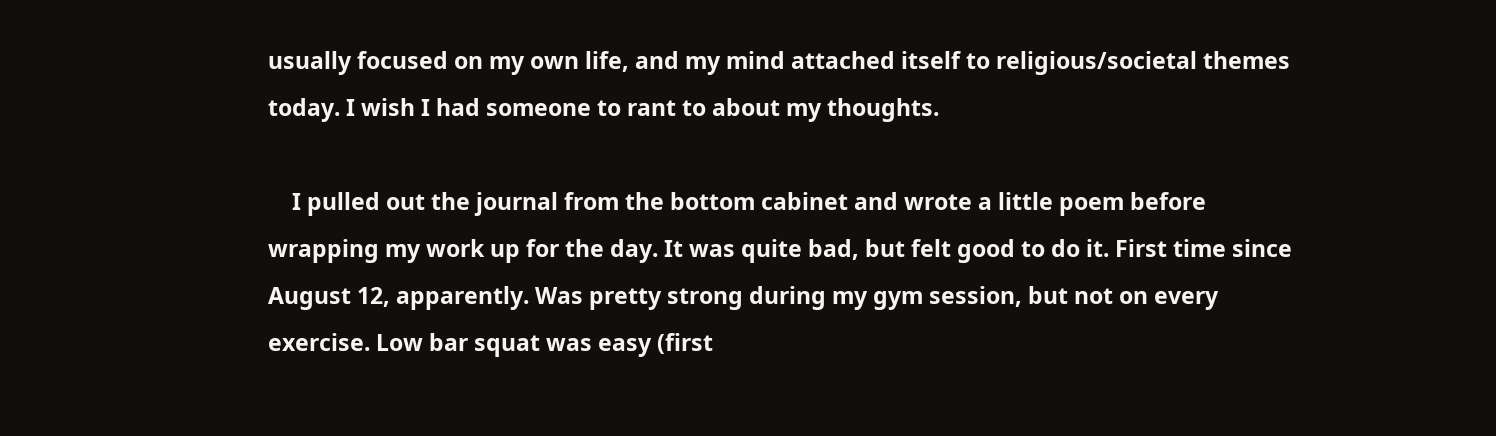usually focused on my own life, and my mind attached itself to religious/societal themes today. I wish I had someone to rant to about my thoughts.

    I pulled out the journal from the bottom cabinet and wrote a little poem before wrapping my work up for the day. It was quite bad, but felt good to do it. First time since August 12, apparently. Was pretty strong during my gym session, but not on every exercise. Low bar squat was easy (first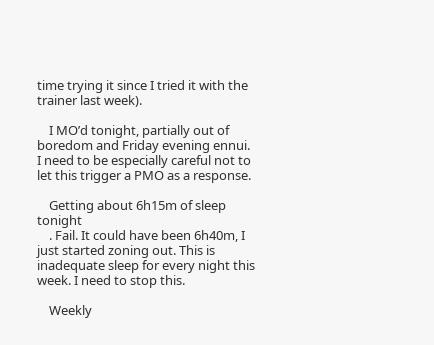time trying it since I tried it with the trainer last week).

    I MO’d tonight, partially out of boredom and Friday evening ennui. I need to be especially careful not to let this trigger a PMO as a response.

    Getting about 6h15m of sleep tonight
    . Fail. It could have been 6h40m, I just started zoning out. This is inadequate sleep for every night this week. I need to stop this.

    Weekly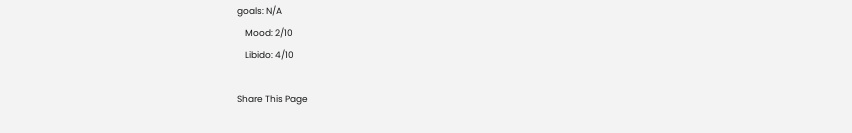goals: N/A
    Mood: 2/10
    Libido: 4/10

Share This Page